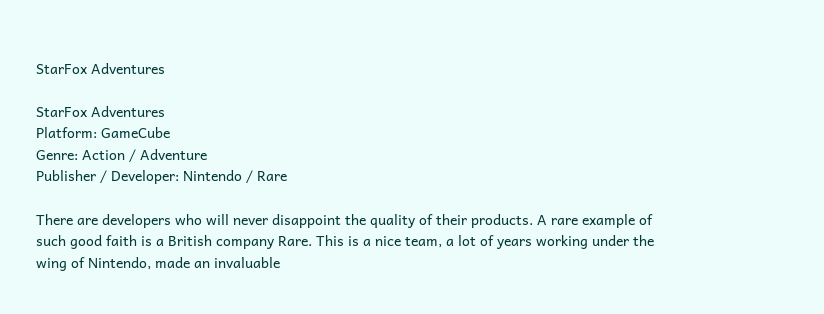StarFox Adventures

StarFox Adventures
Platform: GameCube
Genre: Action / Adventure
Publisher / Developer: Nintendo / Rare

There are developers who will never disappoint the quality of their products. A rare example of such good faith is a British company Rare. This is a nice team, a lot of years working under the wing of Nintendo, made an invaluable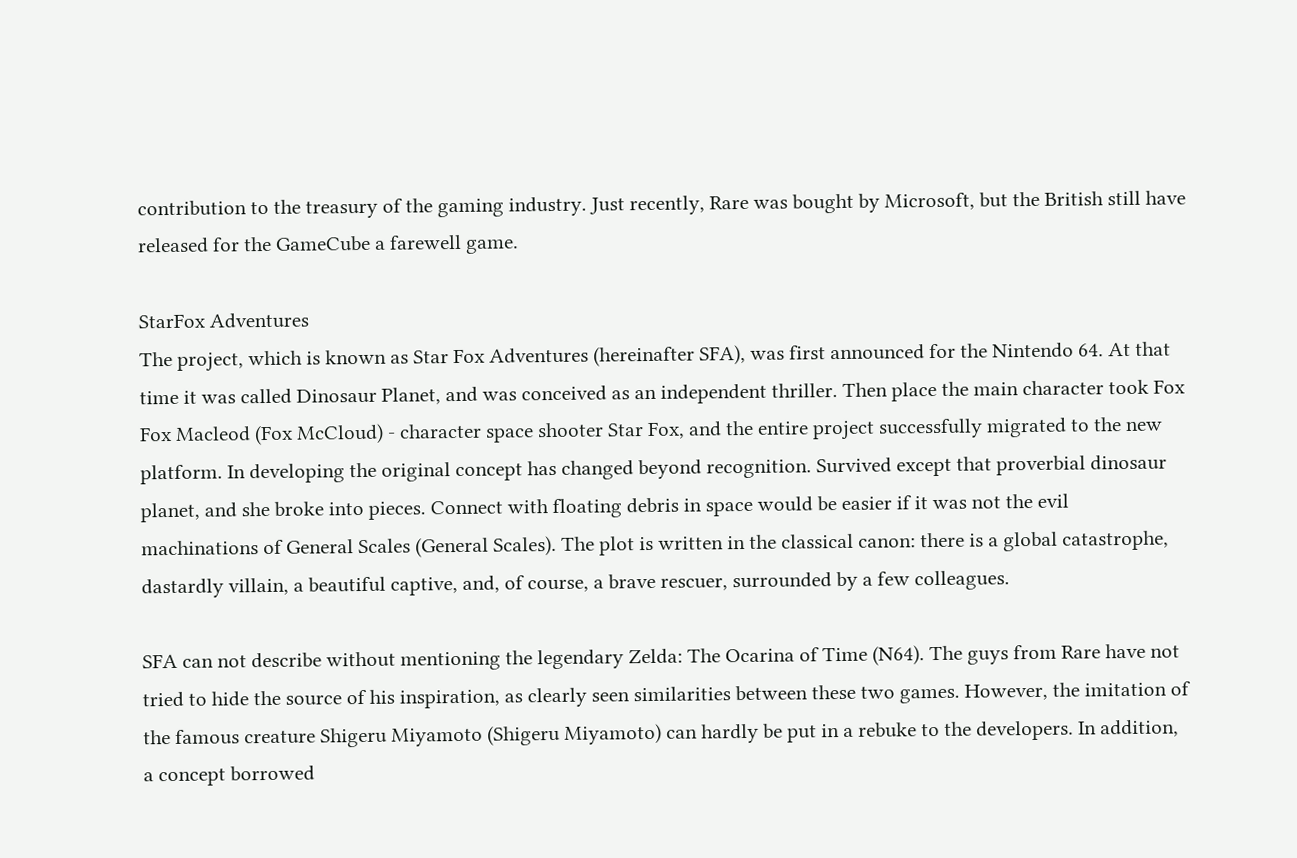contribution to the treasury of the gaming industry. Just recently, Rare was bought by Microsoft, but the British still have released for the GameCube a farewell game.

StarFox Adventures
The project, which is known as Star Fox Adventures (hereinafter SFA), was first announced for the Nintendo 64. At that time it was called Dinosaur Planet, and was conceived as an independent thriller. Then place the main character took Fox Fox Macleod (Fox McCloud) - character space shooter Star Fox, and the entire project successfully migrated to the new platform. In developing the original concept has changed beyond recognition. Survived except that proverbial dinosaur planet, and she broke into pieces. Connect with floating debris in space would be easier if it was not the evil machinations of General Scales (General Scales). The plot is written in the classical canon: there is a global catastrophe, dastardly villain, a beautiful captive, and, of course, a brave rescuer, surrounded by a few colleagues.

SFA can not describe without mentioning the legendary Zelda: The Ocarina of Time (N64). The guys from Rare have not tried to hide the source of his inspiration, as clearly seen similarities between these two games. However, the imitation of the famous creature Shigeru Miyamoto (Shigeru Miyamoto) can hardly be put in a rebuke to the developers. In addition, a concept borrowed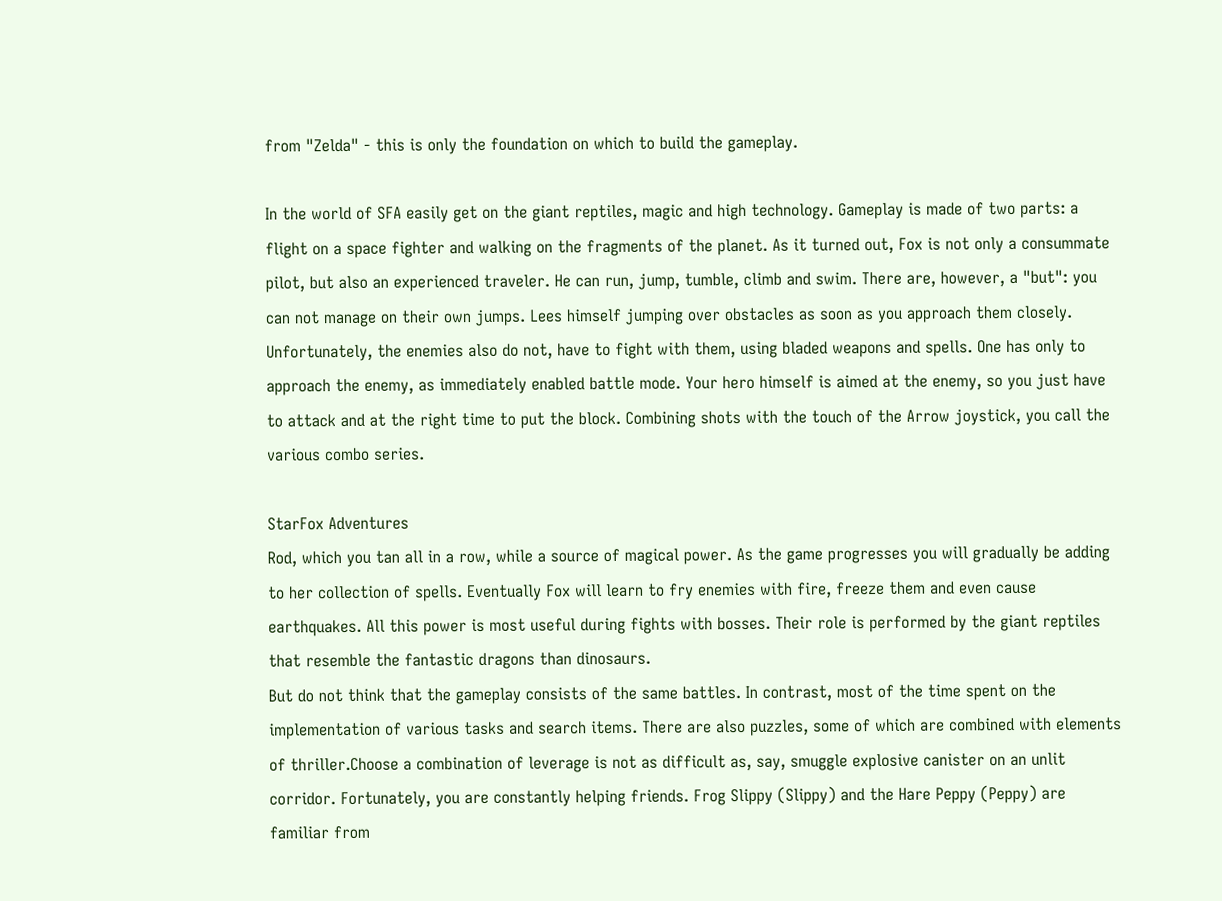from "Zelda" - this is only the foundation on which to build the gameplay.

In the world of SFA easily get on the giant reptiles, magic and high technology. Gameplay is made of two parts: a flight on a space fighter and walking on the fragments of the planet. As it turned out, Fox is not only a consummate pilot, but also an experienced traveler. He can run, jump, tumble, climb and swim. There are, however, a "but": you can not manage on their own jumps. Lees himself jumping over obstacles as soon as you approach them closely. Unfortunately, the enemies also do not, have to fight with them, using bladed weapons and spells. One has only to approach the enemy, as immediately enabled battle mode. Your hero himself is aimed at the enemy, so you just have to attack and at the right time to put the block. Combining shots with the touch of the Arrow joystick, you call the various combo series.

StarFox Adventures
Rod, which you tan all in a row, while a source of magical power. As the game progresses you will gradually be adding to her collection of spells. Eventually Fox will learn to fry enemies with fire, freeze them and even cause earthquakes. All this power is most useful during fights with bosses. Their role is performed by the giant reptiles that resemble the fantastic dragons than dinosaurs.
But do not think that the gameplay consists of the same battles. In contrast, most of the time spent on the implementation of various tasks and search items. There are also puzzles, some of which are combined with elements of thriller.Choose a combination of leverage is not as difficult as, say, smuggle explosive canister on an unlit corridor. Fortunately, you are constantly helping friends. Frog Slippy (Slippy) and the Hare Peppy (Peppy) are familiar from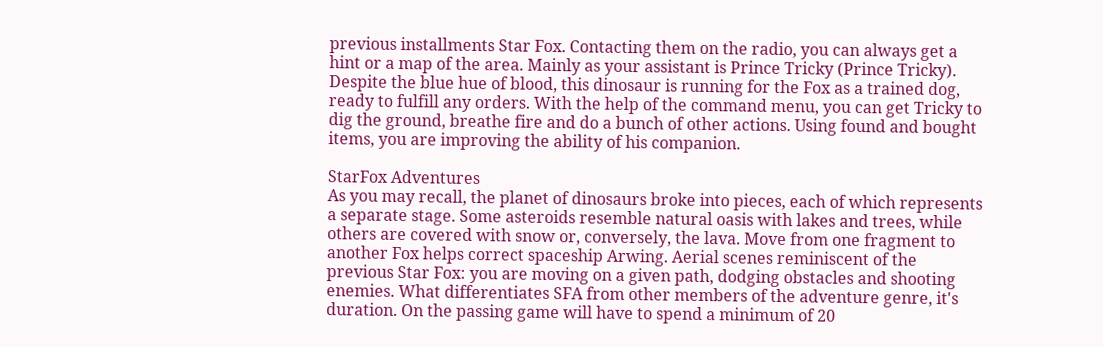previous installments Star Fox. Contacting them on the radio, you can always get a hint or a map of the area. Mainly as your assistant is Prince Tricky (Prince Tricky). Despite the blue hue of blood, this dinosaur is running for the Fox as a trained dog, ready to fulfill any orders. With the help of the command menu, you can get Tricky to dig the ground, breathe fire and do a bunch of other actions. Using found and bought items, you are improving the ability of his companion.

StarFox Adventures
As you may recall, the planet of dinosaurs broke into pieces, each of which represents a separate stage. Some asteroids resemble natural oasis with lakes and trees, while others are covered with snow or, conversely, the lava. Move from one fragment to another Fox helps correct spaceship Arwing. Aerial scenes reminiscent of the previous Star Fox: you are moving on a given path, dodging obstacles and shooting enemies. What differentiates SFA from other members of the adventure genre, it's duration. On the passing game will have to spend a minimum of 20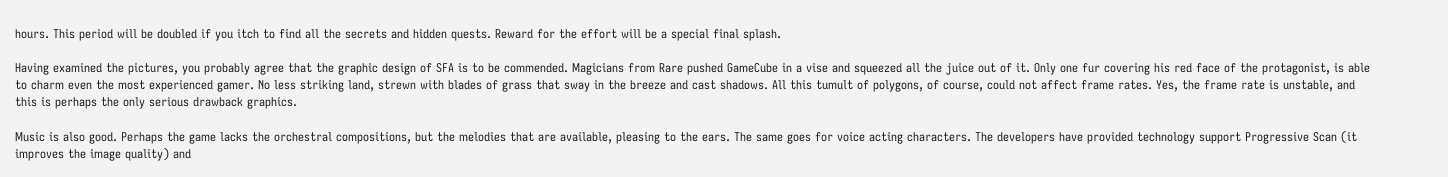hours. This period will be doubled if you itch to find all the secrets and hidden quests. Reward for the effort will be a special final splash.

Having examined the pictures, you probably agree that the graphic design of SFA is to be commended. Magicians from Rare pushed GameCube in a vise and squeezed all the juice out of it. Only one fur covering his red face of the protagonist, is able to charm even the most experienced gamer. No less striking land, strewn with blades of grass that sway in the breeze and cast shadows. All this tumult of polygons, of course, could not affect frame rates. Yes, the frame rate is unstable, and this is perhaps the only serious drawback graphics.

Music is also good. Perhaps the game lacks the orchestral compositions, but the melodies that are available, pleasing to the ears. The same goes for voice acting characters. The developers have provided technology support Progressive Scan (it improves the image quality) and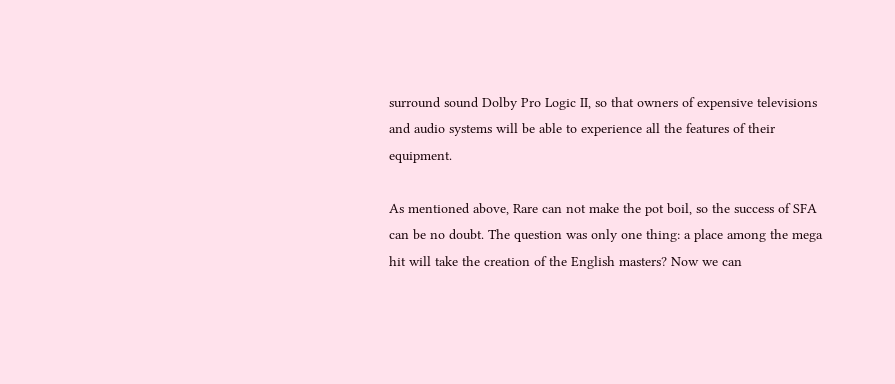surround sound Dolby Pro Logic II, so that owners of expensive televisions and audio systems will be able to experience all the features of their equipment.

As mentioned above, Rare can not make the pot boil, so the success of SFA can be no doubt. The question was only one thing: a place among the mega hit will take the creation of the English masters? Now we can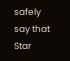safely say that Star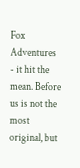Fox Adventures - it hit the mean. Before us is not the most original, but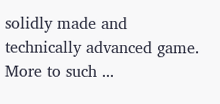solidly made and technically advanced game. More to such ...